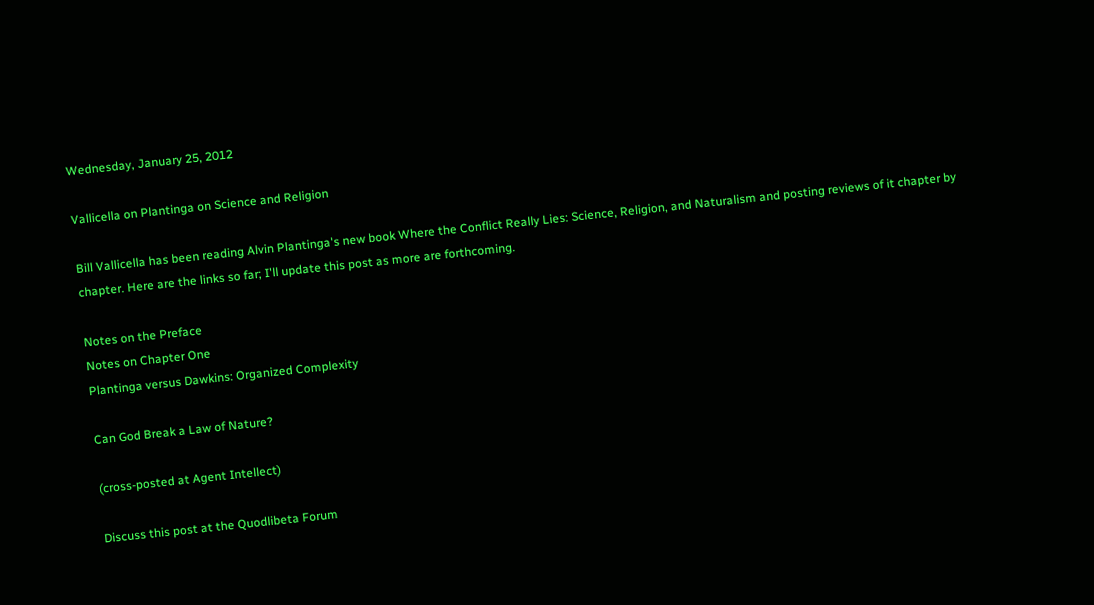Wednesday, January 25, 2012

Vallicella on Plantinga on Science and Religion

Bill Vallicella has been reading Alvin Plantinga's new book Where the Conflict Really Lies: Science, Religion, and Naturalism and posting reviews of it chapter by chapter. Here are the links so far; I'll update this post as more are forthcoming.

Notes on the Preface
Notes on Chapter One
Plantinga versus Dawkins: Organized Complexity

Can God Break a Law of Nature?

(cross-posted at Agent Intellect)

Discuss this post at the Quodlibeta Forum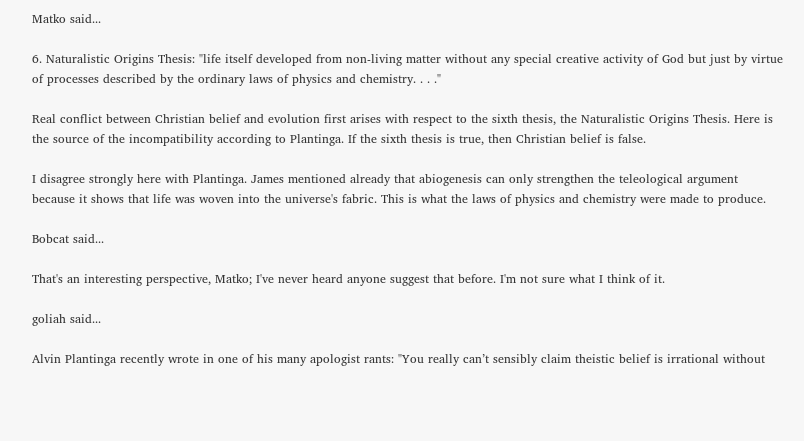Matko said...

6. Naturalistic Origins Thesis: "life itself developed from non-living matter without any special creative activity of God but just by virtue of processes described by the ordinary laws of physics and chemistry. . . ."

Real conflict between Christian belief and evolution first arises with respect to the sixth thesis, the Naturalistic Origins Thesis. Here is the source of the incompatibility according to Plantinga. If the sixth thesis is true, then Christian belief is false.

I disagree strongly here with Plantinga. James mentioned already that abiogenesis can only strengthen the teleological argument because it shows that life was woven into the universe's fabric. This is what the laws of physics and chemistry were made to produce.

Bobcat said...

That's an interesting perspective, Matko; I've never heard anyone suggest that before. I'm not sure what I think of it.

goliah said...

Alvin Plantinga recently wrote in one of his many apologist rants: "You really can’t sensibly claim theistic belief is irrational without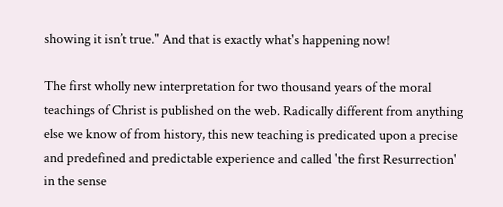showing it isn’t true." And that is exactly what's happening now!

The first wholly new interpretation for two thousand years of the moral teachings of Christ is published on the web. Radically different from anything else we know of from history, this new teaching is predicated upon a precise and predefined and predictable experience and called 'the first Resurrection' in the sense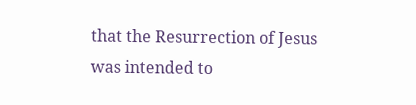that the Resurrection of Jesus was intended to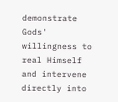demonstrate Gods' willingness to real Himself and intervene directly into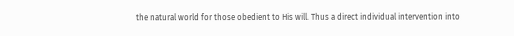the natural world for those obedient to His will. Thus a direct individual intervention into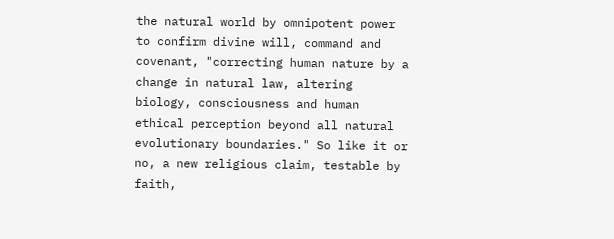the natural world by omnipotent power to confirm divine will, command and covenant, "correcting human nature by a change in natural law, altering biology, consciousness and human ethical perception beyond all natural evolutionary boundaries." So like it or no, a new religious claim, testable by faith,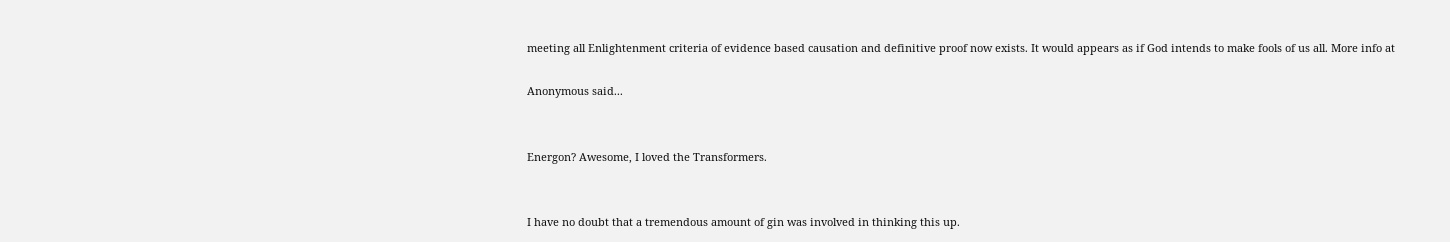meeting all Enlightenment criteria of evidence based causation and definitive proof now exists. It would appears as if God intends to make fools of us all. More info at

Anonymous said...


Energon? Awesome, I loved the Transformers.


I have no doubt that a tremendous amount of gin was involved in thinking this up.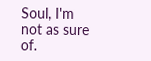Soul, I'm not as sure of.